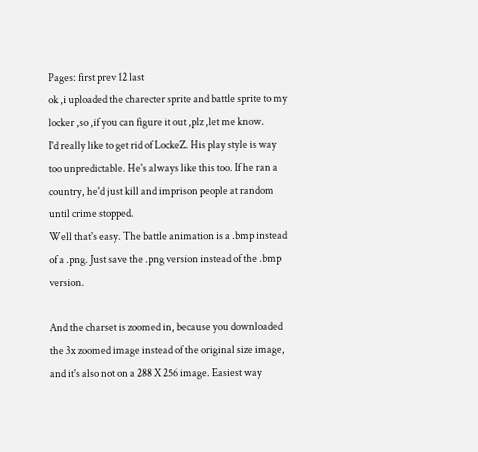Pages: first prev 12 last
ok ,i uploaded the charecter sprite and battle sprite to my locker ,so ,if you can figure it out ,plz ,let me know.
I'd really like to get rid of LockeZ. His play style is way too unpredictable. He's always like this too. If he ran a country, he'd just kill and imprison people at random until crime stopped.
Well that's easy. The battle animation is a .bmp instead of a .png. Just save the .png version instead of the .bmp version.

And the charset is zoomed in, because you downloaded the 3x zoomed image instead of the original size image, and it's also not on a 288 X 256 image. Easiest way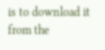is to download it from the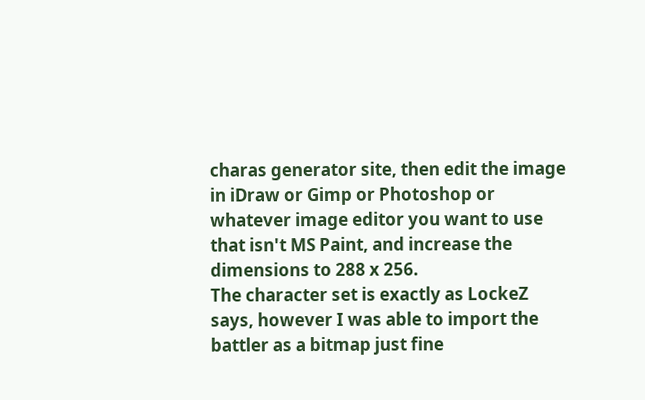charas generator site, then edit the image in iDraw or Gimp or Photoshop or whatever image editor you want to use that isn't MS Paint, and increase the dimensions to 288 x 256.
The character set is exactly as LockeZ says, however I was able to import the battler as a bitmap just fine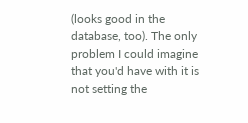(looks good in the database, too). The only problem I could imagine that you'd have with it is not setting the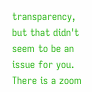transparency, but that didn't seem to be an issue for you. There is a zoom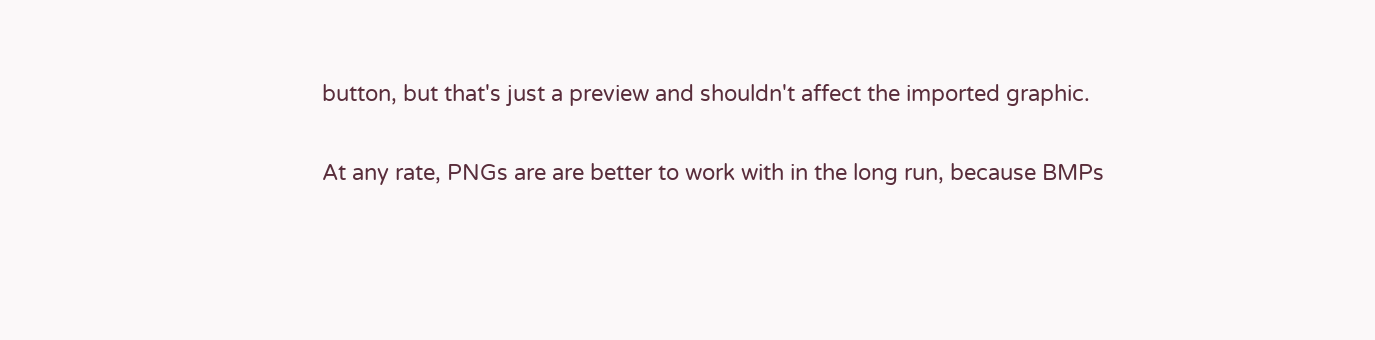button, but that's just a preview and shouldn't affect the imported graphic.

At any rate, PNGs are are better to work with in the long run, because BMPs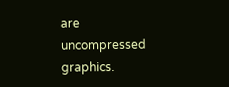are uncompressed graphics.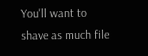You'll want to shave as much file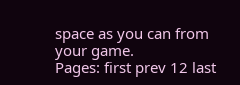space as you can from your game.
Pages: first prev 12 last